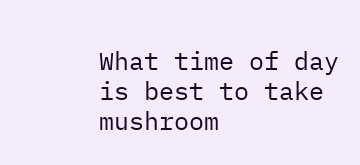What time of day is best to take mushroom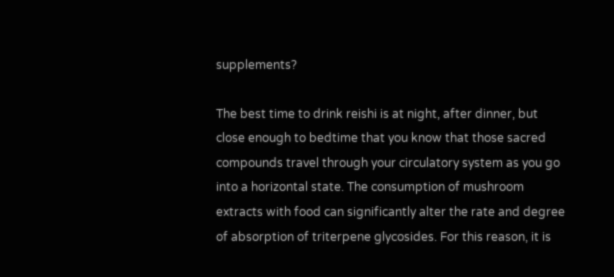supplements?

The best time to drink reishi is at night, after dinner, but close enough to bedtime that you know that those sacred compounds travel through your circulatory system as you go into a horizontal state. The consumption of mushroom extracts with food can significantly alter the rate and degree of absorption of triterpene glycosides. For this reason, it is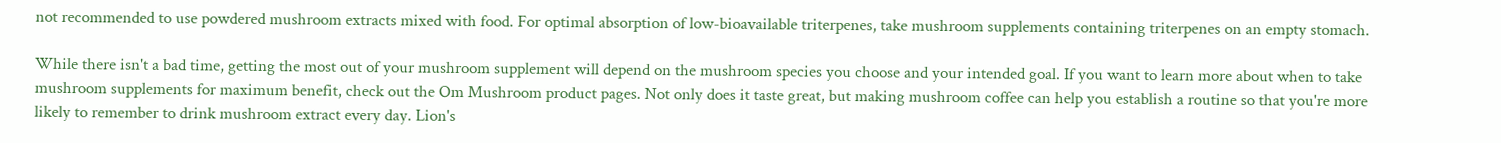not recommended to use powdered mushroom extracts mixed with food. For optimal absorption of low-bioavailable triterpenes, take mushroom supplements containing triterpenes on an empty stomach.

While there isn't a bad time, getting the most out of your mushroom supplement will depend on the mushroom species you choose and your intended goal. If you want to learn more about when to take mushroom supplements for maximum benefit, check out the Om Mushroom product pages. Not only does it taste great, but making mushroom coffee can help you establish a routine so that you're more likely to remember to drink mushroom extract every day. Lion's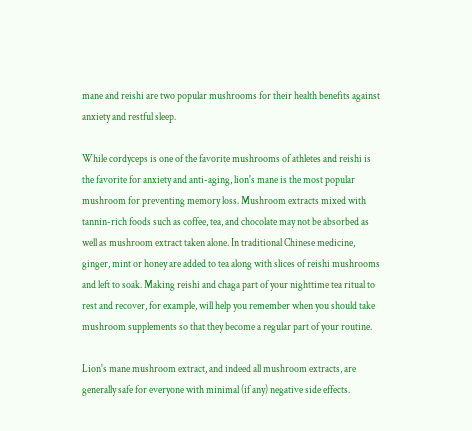mane and reishi are two popular mushrooms for their health benefits against anxiety and restful sleep.

While cordyceps is one of the favorite mushrooms of athletes and reishi is the favorite for anxiety and anti-aging, lion's mane is the most popular mushroom for preventing memory loss. Mushroom extracts mixed with tannin-rich foods such as coffee, tea, and chocolate may not be absorbed as well as mushroom extract taken alone. In traditional Chinese medicine, ginger, mint or honey are added to tea along with slices of reishi mushrooms and left to soak. Making reishi and chaga part of your nighttime tea ritual to rest and recover, for example, will help you remember when you should take mushroom supplements so that they become a regular part of your routine.

Lion's mane mushroom extract, and indeed all mushroom extracts, are generally safe for everyone with minimal (if any) negative side effects.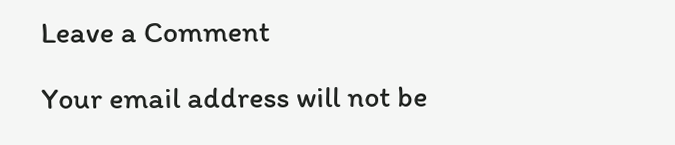Leave a Comment

Your email address will not be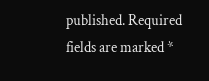published. Required fields are marked *